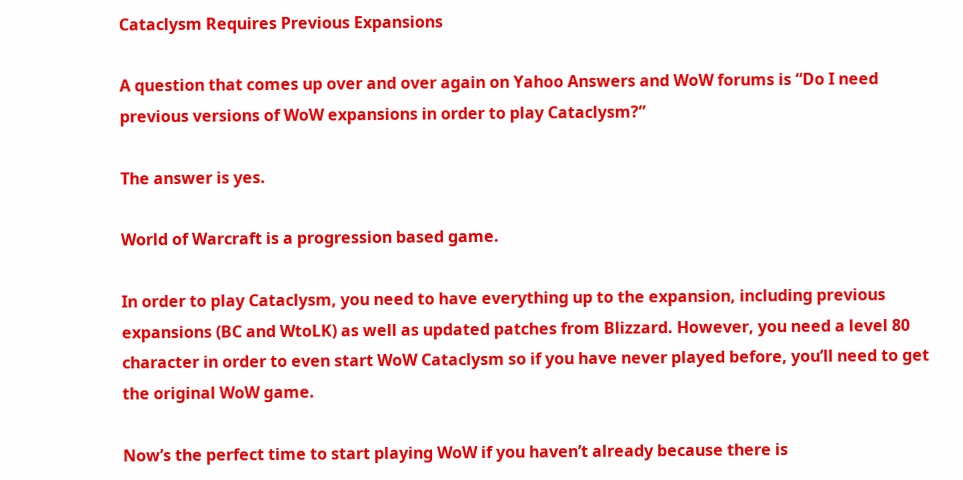Cataclysm Requires Previous Expansions

A question that comes up over and over again on Yahoo Answers and WoW forums is “Do I need previous versions of WoW expansions in order to play Cataclysm?”

The answer is yes.

World of Warcraft is a progression based game.

In order to play Cataclysm, you need to have everything up to the expansion, including previous expansions (BC and WtoLK) as well as updated patches from Blizzard. However, you need a level 80 character in order to even start WoW Cataclysm so if you have never played before, you’ll need to get the original WoW game.

Now’s the perfect time to start playing WoW if you haven’t already because there is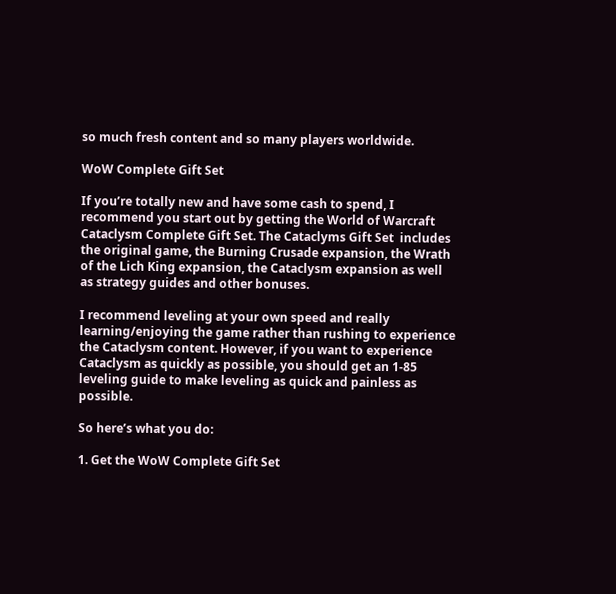so much fresh content and so many players worldwide.

WoW Complete Gift Set

If you’re totally new and have some cash to spend, I recommend you start out by getting the World of Warcraft Cataclysm Complete Gift Set. The Cataclyms Gift Set  includes the original game, the Burning Crusade expansion, the Wrath of the Lich King expansion, the Cataclysm expansion as well as strategy guides and other bonuses.

I recommend leveling at your own speed and really learning/enjoying the game rather than rushing to experience the Cataclysm content. However, if you want to experience Cataclysm as quickly as possible, you should get an 1-85 leveling guide to make leveling as quick and painless as possible.

So here’s what you do:

1. Get the WoW Complete Gift Set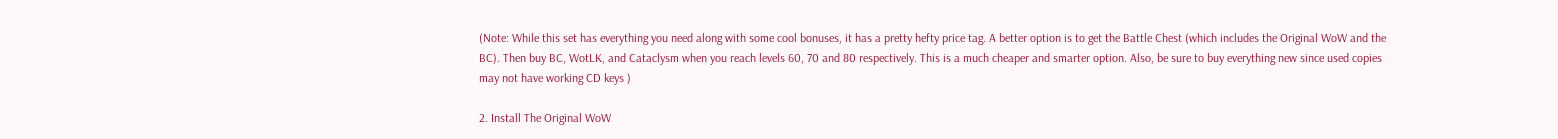(Note: While this set has everything you need along with some cool bonuses, it has a pretty hefty price tag. A better option is to get the Battle Chest (which includes the Original WoW and the BC). Then buy BC, WotLK, and Cataclysm when you reach levels 60, 70 and 80 respectively. This is a much cheaper and smarter option. Also, be sure to buy everything new since used copies may not have working CD keys )

2. Install The Original WoW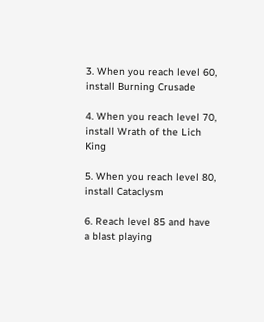3. When you reach level 60, install Burning Crusade

4. When you reach level 70, install Wrath of the Lich King

5. When you reach level 80, install Cataclysm

6. Reach level 85 and have a blast playing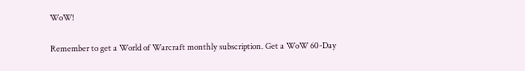WoW!

Remember to get a World of Warcraft monthly subscription. Get a WoW 60-Day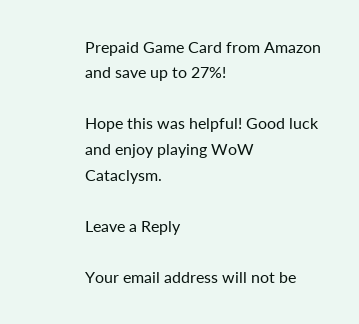Prepaid Game Card from Amazon and save up to 27%!

Hope this was helpful! Good luck and enjoy playing WoW Cataclysm.

Leave a Reply

Your email address will not be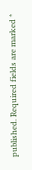published. Required fields are marked *